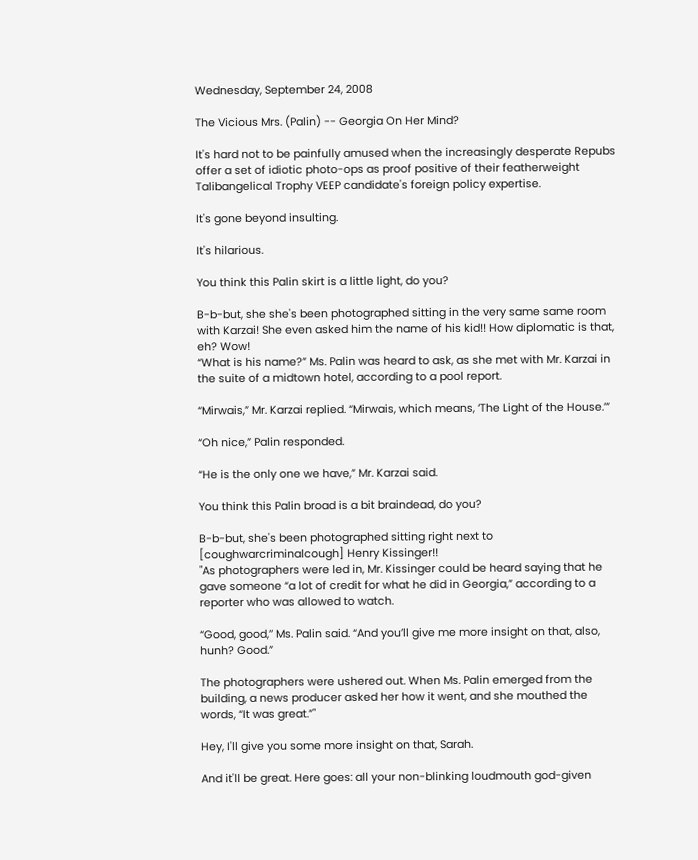Wednesday, September 24, 2008

The Vicious Mrs. (Palin) -- Georgia On Her Mind?

It's hard not to be painfully amused when the increasingly desperate Repubs offer a set of idiotic photo-ops as proof positive of their featherweight Talibangelical Trophy VEEP candidate's foreign policy expertise.

It's gone beyond insulting.

It's hilarious.

You think this Palin skirt is a little light, do you?

B-b-but, she she's been photographed sitting in the very same same room with Karzai! She even asked him the name of his kid!! How diplomatic is that, eh? Wow!
“What is his name?” Ms. Palin was heard to ask, as she met with Mr. Karzai in the suite of a midtown hotel, according to a pool report.

“Mirwais,” Mr. Karzai replied. “Mirwais, which means, ‘The Light of the House.’”

“Oh nice,” Palin responded.

“He is the only one we have,” Mr. Karzai said.

You think this Palin broad is a bit braindead, do you?

B-b-but, she's been photographed sitting right next to [coughwarcriminalcough] Henry Kissinger!!
"As photographers were led in, Mr. Kissinger could be heard saying that he gave someone “a lot of credit for what he did in Georgia,” according to a reporter who was allowed to watch.

“Good, good,’’ Ms. Palin said. “And you’ll give me more insight on that, also, hunh? Good.”

The photographers were ushered out. When Ms. Palin emerged from the building, a news producer asked her how it went, and she mouthed the words, “It was great.”"

Hey, I'll give you some more insight on that, Sarah.

And it'll be great. Here goes: all your non-blinking loudmouth god-given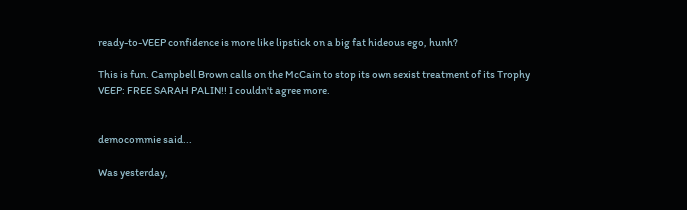ready-to-VEEP confidence is more like lipstick on a big fat hideous ego, hunh?

This is fun. Campbell Brown calls on the McCain to stop its own sexist treatment of its Trophy VEEP: FREE SARAH PALIN!! I couldn't agree more.


democommie said...

Was yesterday,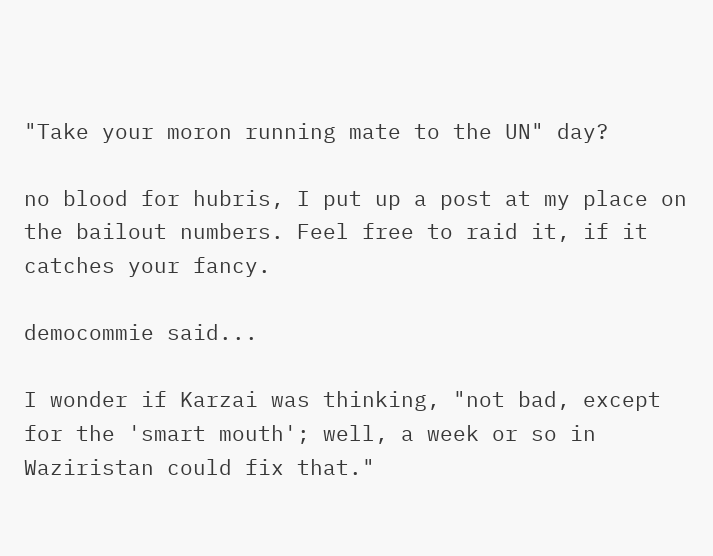"Take your moron running mate to the UN" day?

no blood for hubris, I put up a post at my place on the bailout numbers. Feel free to raid it, if it catches your fancy.

democommie said...

I wonder if Karzai was thinking, "not bad, except for the 'smart mouth'; well, a week or so in Waziristan could fix that."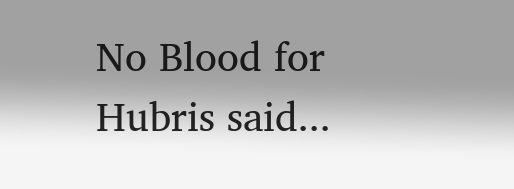No Blood for Hubris said...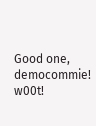Good one, democommie! w00t!